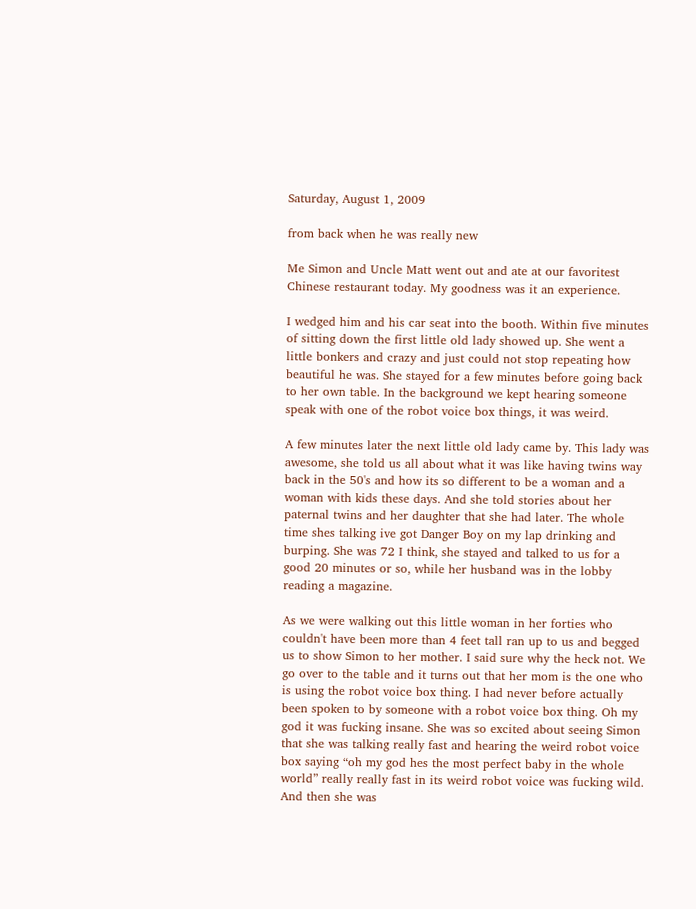Saturday, August 1, 2009

from back when he was really new

Me Simon and Uncle Matt went out and ate at our favoritest Chinese restaurant today. My goodness was it an experience.

I wedged him and his car seat into the booth. Within five minutes of sitting down the first little old lady showed up. She went a little bonkers and crazy and just could not stop repeating how beautiful he was. She stayed for a few minutes before going back to her own table. In the background we kept hearing someone speak with one of the robot voice box things, it was weird.

A few minutes later the next little old lady came by. This lady was awesome, she told us all about what it was like having twins way back in the 50's and how its so different to be a woman and a woman with kids these days. And she told stories about her paternal twins and her daughter that she had later. The whole time shes talking ive got Danger Boy on my lap drinking and burping. She was 72 I think, she stayed and talked to us for a good 20 minutes or so, while her husband was in the lobby reading a magazine.

As we were walking out this little woman in her forties who couldn't have been more than 4 feet tall ran up to us and begged us to show Simon to her mother. I said sure why the heck not. We go over to the table and it turns out that her mom is the one who is using the robot voice box thing. I had never before actually been spoken to by someone with a robot voice box thing. Oh my god it was fucking insane. She was so excited about seeing Simon that she was talking really fast and hearing the weird robot voice box saying “oh my god hes the most perfect baby in the whole world” really really fast in its weird robot voice was fucking wild. And then she was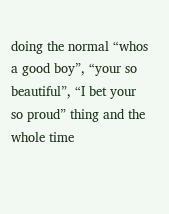doing the normal “whos a good boy”, “your so beautiful”, “I bet your so proud” thing and the whole time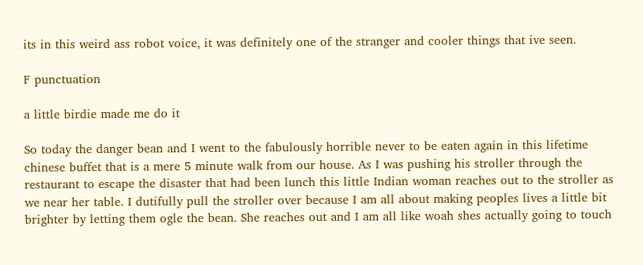its in this weird ass robot voice, it was definitely one of the stranger and cooler things that ive seen.

F punctuation

a little birdie made me do it

So today the danger bean and I went to the fabulously horrible never to be eaten again in this lifetime chinese buffet that is a mere 5 minute walk from our house. As I was pushing his stroller through the restaurant to escape the disaster that had been lunch this little Indian woman reaches out to the stroller as we near her table. I dutifully pull the stroller over because I am all about making peoples lives a little bit brighter by letting them ogle the bean. She reaches out and I am all like woah shes actually going to touch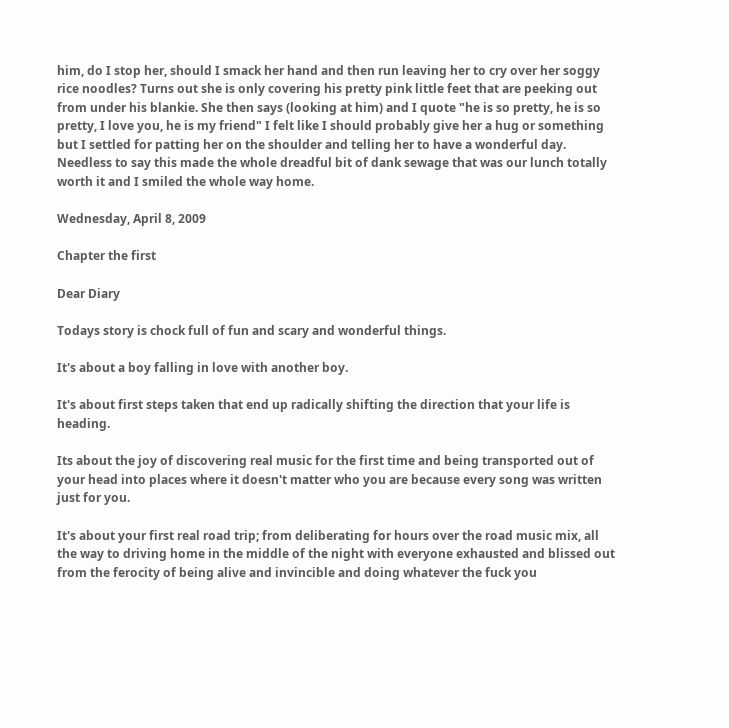him, do I stop her, should I smack her hand and then run leaving her to cry over her soggy rice noodles? Turns out she is only covering his pretty pink little feet that are peeking out from under his blankie. She then says (looking at him) and I quote "he is so pretty, he is so pretty, I love you, he is my friend" I felt like I should probably give her a hug or something but I settled for patting her on the shoulder and telling her to have a wonderful day. Needless to say this made the whole dreadful bit of dank sewage that was our lunch totally worth it and I smiled the whole way home.

Wednesday, April 8, 2009

Chapter the first

Dear Diary

Todays story is chock full of fun and scary and wonderful things.

It's about a boy falling in love with another boy.

It's about first steps taken that end up radically shifting the direction that your life is heading.

Its about the joy of discovering real music for the first time and being transported out of your head into places where it doesn't matter who you are because every song was written just for you.

It's about your first real road trip; from deliberating for hours over the road music mix, all the way to driving home in the middle of the night with everyone exhausted and blissed out from the ferocity of being alive and invincible and doing whatever the fuck you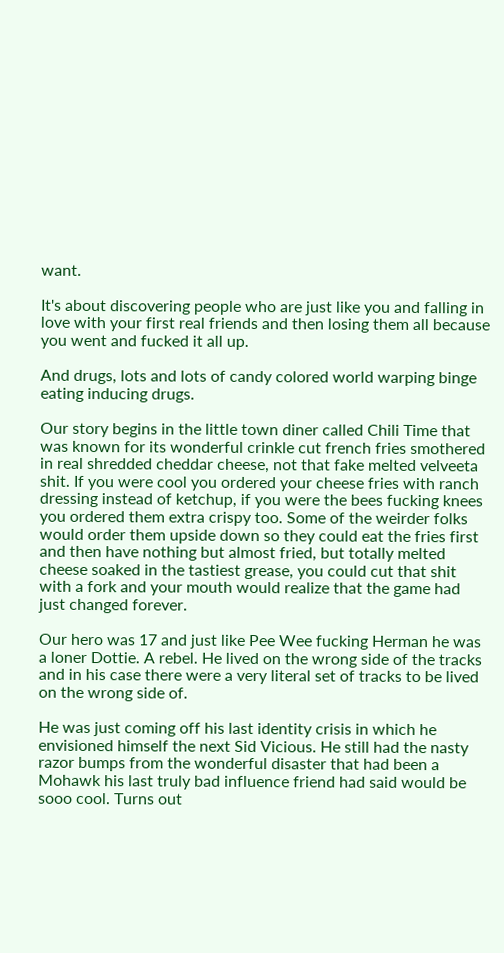want.

It's about discovering people who are just like you and falling in love with your first real friends and then losing them all because you went and fucked it all up.

And drugs, lots and lots of candy colored world warping binge eating inducing drugs.

Our story begins in the little town diner called Chili Time that was known for its wonderful crinkle cut french fries smothered in real shredded cheddar cheese, not that fake melted velveeta shit. If you were cool you ordered your cheese fries with ranch dressing instead of ketchup, if you were the bees fucking knees you ordered them extra crispy too. Some of the weirder folks would order them upside down so they could eat the fries first and then have nothing but almost fried, but totally melted cheese soaked in the tastiest grease, you could cut that shit with a fork and your mouth would realize that the game had just changed forever.

Our hero was 17 and just like Pee Wee fucking Herman he was a loner Dottie. A rebel. He lived on the wrong side of the tracks and in his case there were a very literal set of tracks to be lived on the wrong side of.

He was just coming off his last identity crisis in which he envisioned himself the next Sid Vicious. He still had the nasty razor bumps from the wonderful disaster that had been a Mohawk his last truly bad influence friend had said would be sooo cool. Turns out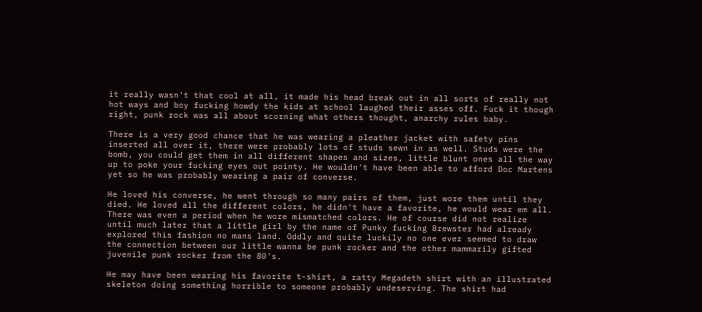it really wasn't that cool at all, it made his head break out in all sorts of really not hot ways and boy fucking howdy the kids at school laughed their asses off. Fuck it though right, punk rock was all about scorning what others thought, anarchy rules baby.

There is a very good chance that he was wearing a pleather jacket with safety pins inserted all over it, there were probably lots of studs sewn in as well. Studs were the bomb, you could get them in all different shapes and sizes, little blunt ones all the way up to poke your fucking eyes out pointy. He wouldn't have been able to afford Doc Martens yet so he was probably wearing a pair of converse.

He loved his converse, he went through so many pairs of them, just wore them until they died. He loved all the different colors, he didn't have a favorite, he would wear em all. There was even a period when he wore mismatched colors. He of course did not realize until much later that a little girl by the name of Punky fucking Brewster had already explored this fashion no mans land. Oddly and quite luckily no one ever seemed to draw the connection between our little wanna be punk rocker and the other mammarily gifted juvenile punk rocker from the 80's.

He may have been wearing his favorite t-shirt, a ratty Megadeth shirt with an illustrated skeleton doing something horrible to someone probably undeserving. The shirt had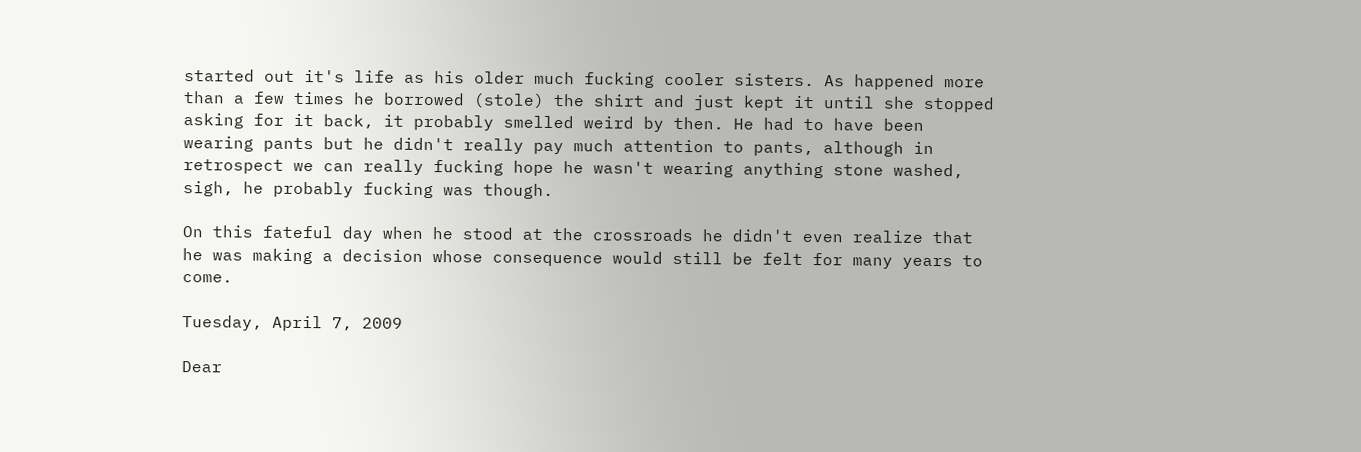started out it's life as his older much fucking cooler sisters. As happened more than a few times he borrowed (stole) the shirt and just kept it until she stopped asking for it back, it probably smelled weird by then. He had to have been wearing pants but he didn't really pay much attention to pants, although in retrospect we can really fucking hope he wasn't wearing anything stone washed, sigh, he probably fucking was though.

On this fateful day when he stood at the crossroads he didn't even realize that he was making a decision whose consequence would still be felt for many years to come.

Tuesday, April 7, 2009

Dear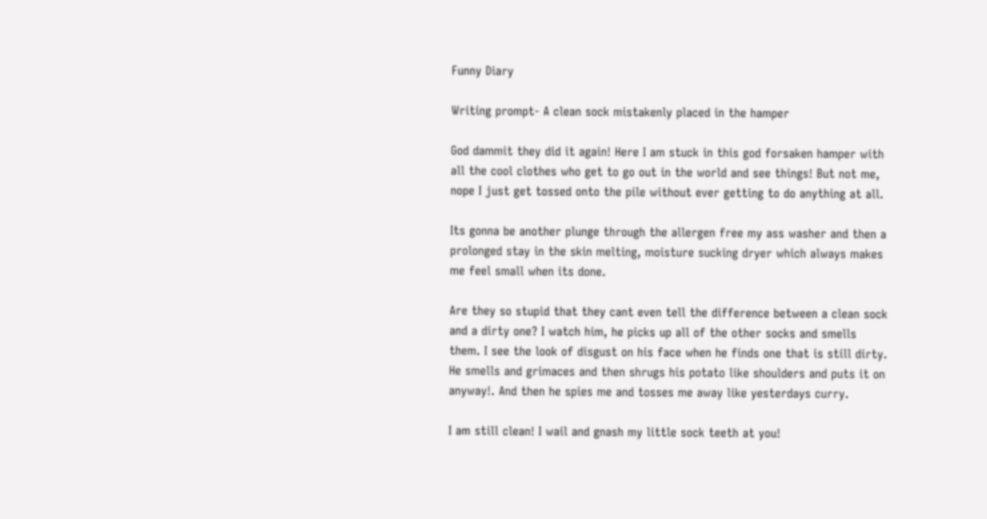Funny Diary

Writing prompt- A clean sock mistakenly placed in the hamper

God dammit they did it again! Here I am stuck in this god forsaken hamper with all the cool clothes who get to go out in the world and see things! But not me, nope I just get tossed onto the pile without ever getting to do anything at all.

Its gonna be another plunge through the allergen free my ass washer and then a prolonged stay in the skin melting, moisture sucking dryer which always makes me feel small when its done.

Are they so stupid that they cant even tell the difference between a clean sock and a dirty one? I watch him, he picks up all of the other socks and smells them. I see the look of disgust on his face when he finds one that is still dirty. He smells and grimaces and then shrugs his potato like shoulders and puts it on anyway!. And then he spies me and tosses me away like yesterdays curry.

I am still clean! I wail and gnash my little sock teeth at you!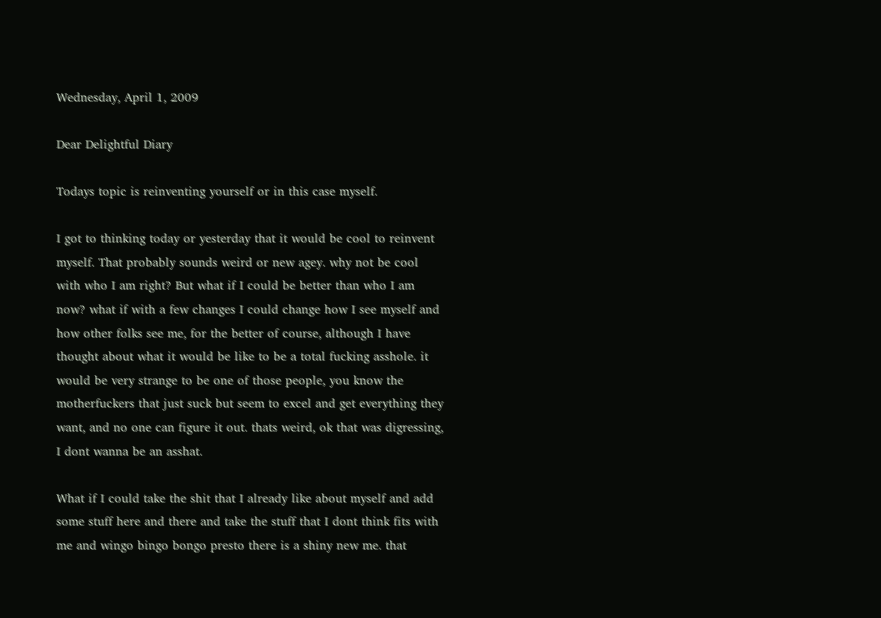Wednesday, April 1, 2009

Dear Delightful Diary

Todays topic is reinventing yourself or in this case myself.

I got to thinking today or yesterday that it would be cool to reinvent myself. That probably sounds weird or new agey. why not be cool with who I am right? But what if I could be better than who I am now? what if with a few changes I could change how I see myself and how other folks see me, for the better of course, although I have thought about what it would be like to be a total fucking asshole. it would be very strange to be one of those people, you know the motherfuckers that just suck but seem to excel and get everything they want, and no one can figure it out. thats weird, ok that was digressing, I dont wanna be an asshat.

What if I could take the shit that I already like about myself and add some stuff here and there and take the stuff that I dont think fits with me and wingo bingo bongo presto there is a shiny new me. that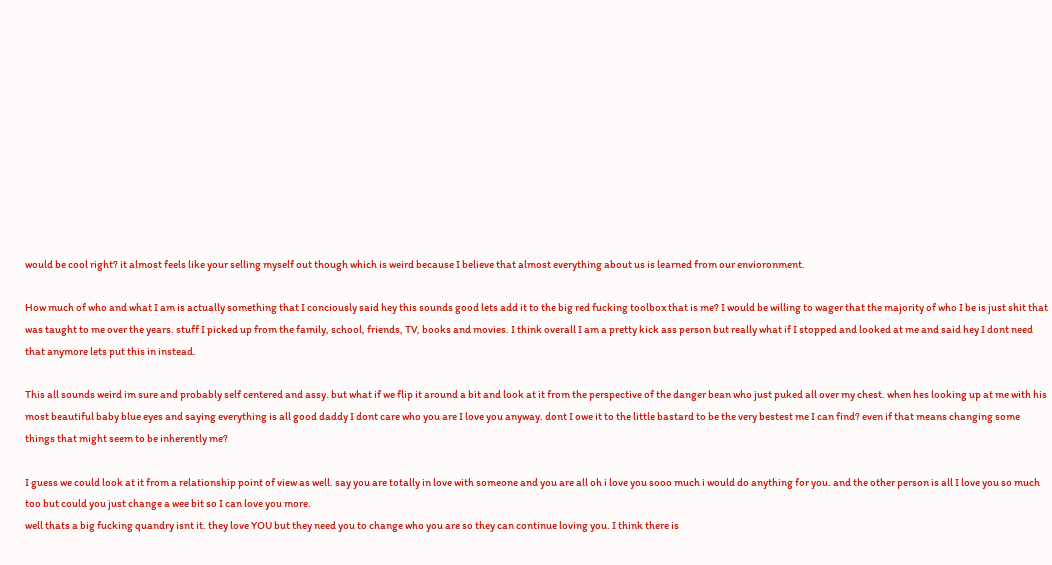would be cool right? it almost feels like your selling myself out though which is weird because I believe that almost everything about us is learned from our envioronment.

How much of who and what I am is actually something that I conciously said hey this sounds good lets add it to the big red fucking toolbox that is me? I would be willing to wager that the majority of who I be is just shit that was taught to me over the years. stuff I picked up from the family, school, friends, TV, books and movies. I think overall I am a pretty kick ass person but really what if I stopped and looked at me and said hey I dont need that anymore lets put this in instead.

This all sounds weird im sure and probably self centered and assy. but what if we flip it around a bit and look at it from the perspective of the danger bean who just puked all over my chest. when hes looking up at me with his most beautiful baby blue eyes and saying everything is all good daddy I dont care who you are I love you anyway. dont I owe it to the little bastard to be the very bestest me I can find? even if that means changing some things that might seem to be inherently me?

I guess we could look at it from a relationship point of view as well. say you are totally in love with someone and you are all oh i love you sooo much i would do anything for you. and the other person is all I love you so much too but could you just change a wee bit so I can love you more.
well thats a big fucking quandry isnt it. they love YOU but they need you to change who you are so they can continue loving you. I think there is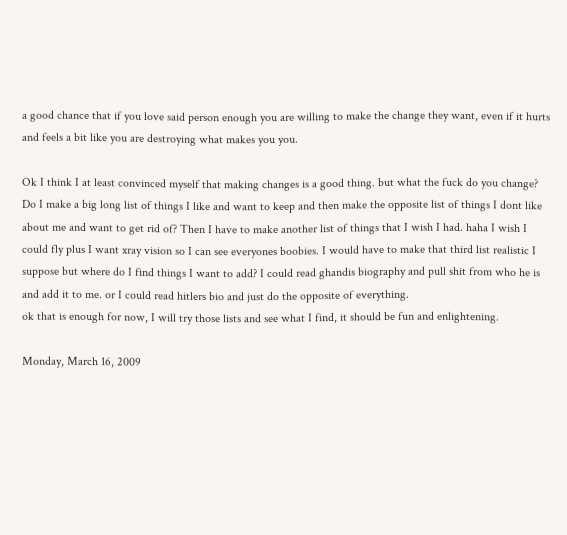a good chance that if you love said person enough you are willing to make the change they want, even if it hurts and feels a bit like you are destroying what makes you you.

Ok I think I at least convinced myself that making changes is a good thing. but what the fuck do you change? Do I make a big long list of things I like and want to keep and then make the opposite list of things I dont like about me and want to get rid of? Then I have to make another list of things that I wish I had. haha I wish I could fly plus I want xray vision so I can see everyones boobies. I would have to make that third list realistic I suppose but where do I find things I want to add? I could read ghandis biography and pull shit from who he is and add it to me. or I could read hitlers bio and just do the opposite of everything.
ok that is enough for now, I will try those lists and see what I find, it should be fun and enlightening.

Monday, March 16, 2009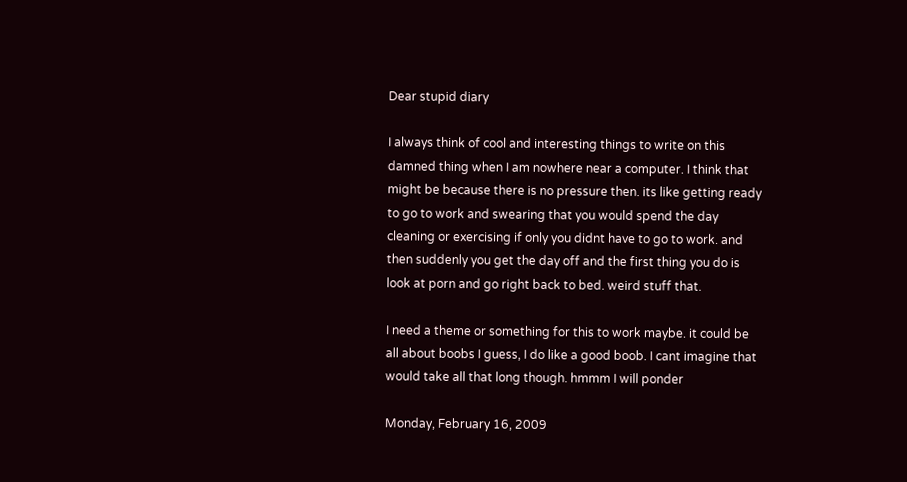Dear stupid diary

I always think of cool and interesting things to write on this damned thing when I am nowhere near a computer. I think that might be because there is no pressure then. its like getting ready to go to work and swearing that you would spend the day cleaning or exercising if only you didnt have to go to work. and then suddenly you get the day off and the first thing you do is look at porn and go right back to bed. weird stuff that.

I need a theme or something for this to work maybe. it could be all about boobs I guess, I do like a good boob. I cant imagine that would take all that long though. hmmm I will ponder

Monday, February 16, 2009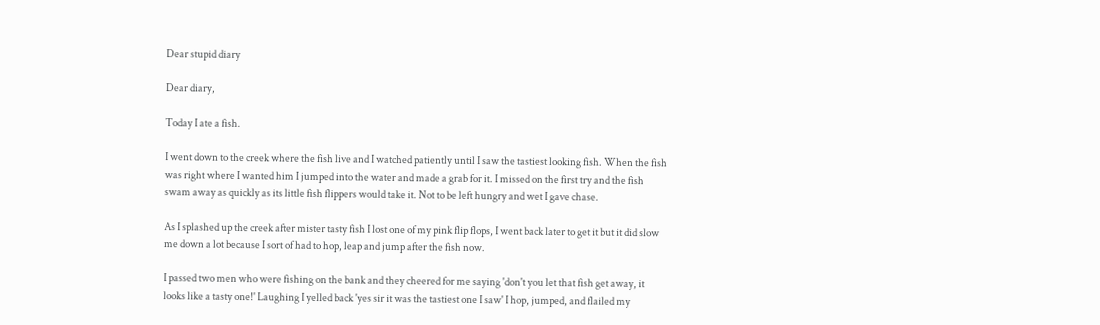Dear stupid diary

Dear diary,

Today I ate a fish.

I went down to the creek where the fish live and I watched patiently until I saw the tastiest looking fish. When the fish was right where I wanted him I jumped into the water and made a grab for it. I missed on the first try and the fish swam away as quickly as its little fish flippers would take it. Not to be left hungry and wet I gave chase.

As I splashed up the creek after mister tasty fish I lost one of my pink flip flops, I went back later to get it but it did slow me down a lot because I sort of had to hop, leap and jump after the fish now.

I passed two men who were fishing on the bank and they cheered for me saying 'don't you let that fish get away, it looks like a tasty one!' Laughing I yelled back 'yes sir it was the tastiest one I saw' I hop, jumped, and flailed my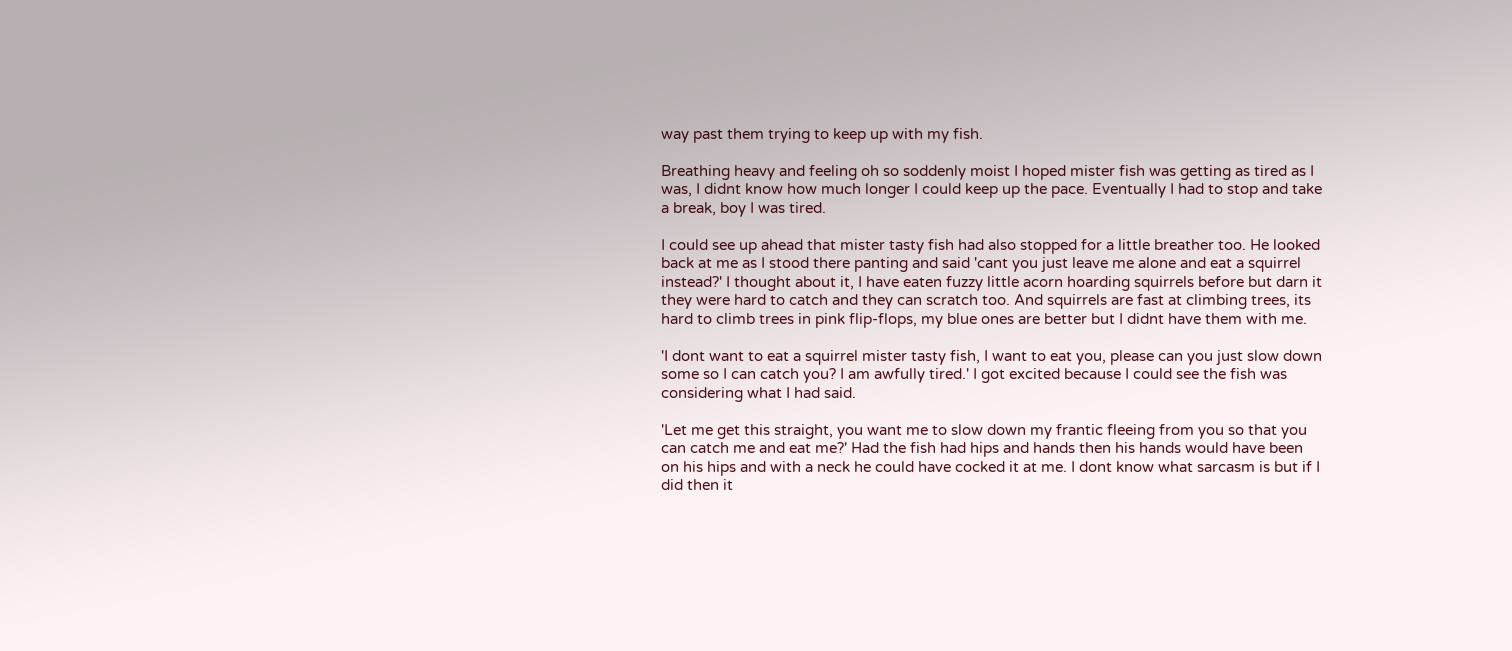way past them trying to keep up with my fish.

Breathing heavy and feeling oh so soddenly moist I hoped mister fish was getting as tired as I was, I didnt know how much longer I could keep up the pace. Eventually I had to stop and take a break, boy I was tired.

I could see up ahead that mister tasty fish had also stopped for a little breather too. He looked back at me as I stood there panting and said 'cant you just leave me alone and eat a squirrel instead?' I thought about it, I have eaten fuzzy little acorn hoarding squirrels before but darn it they were hard to catch and they can scratch too. And squirrels are fast at climbing trees, its hard to climb trees in pink flip-flops, my blue ones are better but I didnt have them with me.

'I dont want to eat a squirrel mister tasty fish, I want to eat you, please can you just slow down some so I can catch you? I am awfully tired.' I got excited because I could see the fish was considering what I had said.

'Let me get this straight, you want me to slow down my frantic fleeing from you so that you can catch me and eat me?' Had the fish had hips and hands then his hands would have been on his hips and with a neck he could have cocked it at me. I dont know what sarcasm is but if I did then it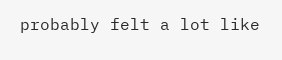probably felt a lot like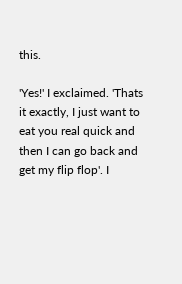this.

'Yes!' I exclaimed. 'Thats it exactly, I just want to eat you real quick and then I can go back and get my flip flop'. I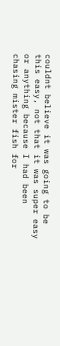couldnt believe it was going to be this easy, not that it was super easy or anything because I had been chasing mister fish for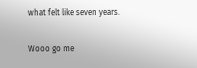what felt like seven years.

Wooo go me